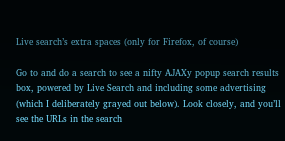Live search’s extra spaces (only for Firefox, of course)

Go to and do a search to see a nifty AJAXy popup search results box, powered by Live Search and including some advertising (which I deliberately grayed out below). Look closely, and you’ll see the URLs in the search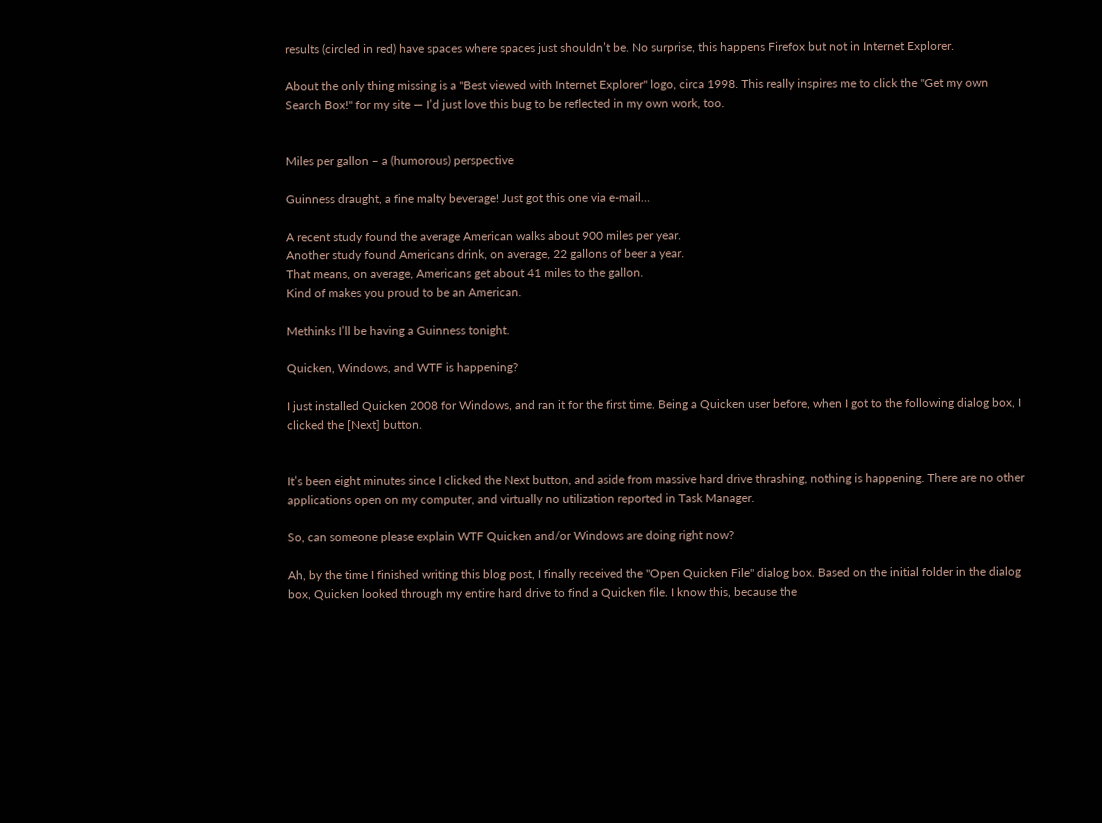results (circled in red) have spaces where spaces just shouldn’t be. No surprise, this happens Firefox but not in Internet Explorer.

About the only thing missing is a "Best viewed with Internet Explorer" logo, circa 1998. This really inspires me to click the "Get my own Search Box!" for my site — I’d just love this bug to be reflected in my own work, too.


Miles per gallon – a (humorous) perspective

Guinness draught, a fine malty beverage! Just got this one via e-mail…

A recent study found the average American walks about 900 miles per year.
Another study found Americans drink, on average, 22 gallons of beer a year.
That means, on average, Americans get about 41 miles to the gallon.
Kind of makes you proud to be an American.

Methinks I’ll be having a Guinness tonight.

Quicken, Windows, and WTF is happening?

I just installed Quicken 2008 for Windows, and ran it for the first time. Being a Quicken user before, when I got to the following dialog box, I clicked the [Next] button.


It’s been eight minutes since I clicked the Next button, and aside from massive hard drive thrashing, nothing is happening. There are no other applications open on my computer, and virtually no utilization reported in Task Manager.

So, can someone please explain WTF Quicken and/or Windows are doing right now?

Ah, by the time I finished writing this blog post, I finally received the "Open Quicken File" dialog box. Based on the initial folder in the dialog box, Quicken looked through my entire hard drive to find a Quicken file. I know this, because the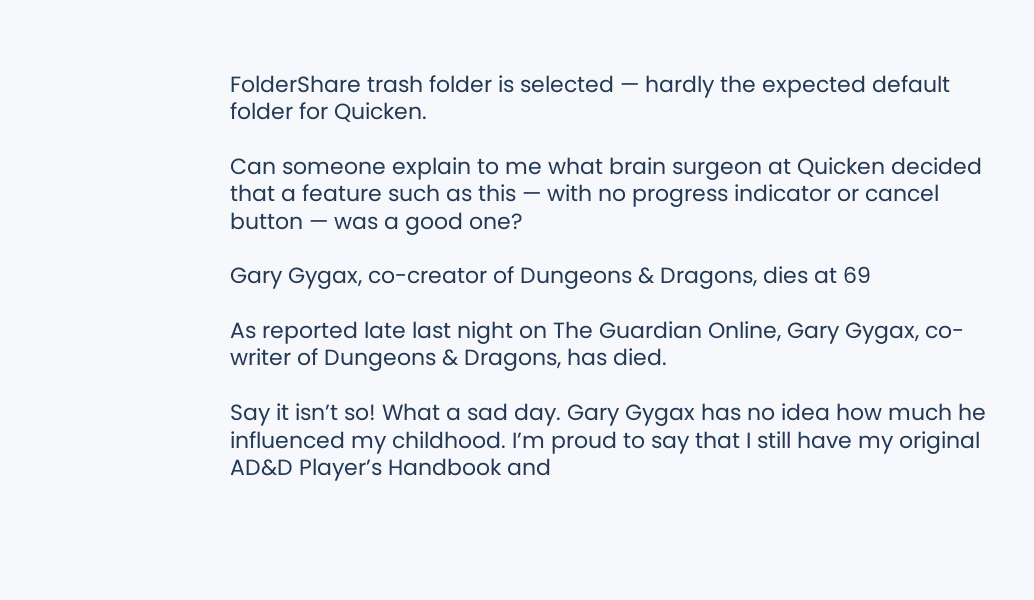FolderShare trash folder is selected — hardly the expected default folder for Quicken.

Can someone explain to me what brain surgeon at Quicken decided that a feature such as this — with no progress indicator or cancel button — was a good one?

Gary Gygax, co-creator of Dungeons & Dragons, dies at 69

As reported late last night on The Guardian Online, Gary Gygax, co-writer of Dungeons & Dragons, has died.

Say it isn’t so! What a sad day. Gary Gygax has no idea how much he influenced my childhood. I’m proud to say that I still have my original AD&D Player’s Handbook and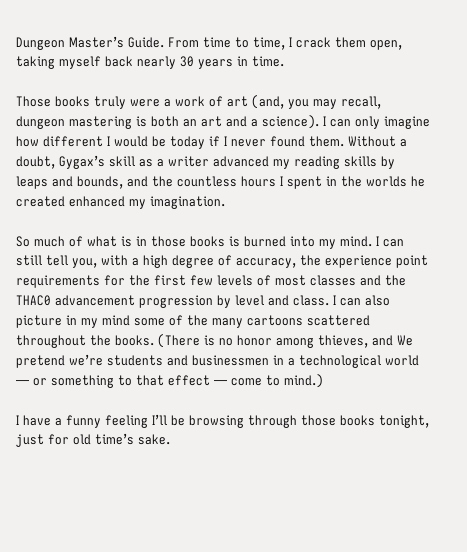Dungeon Master’s Guide. From time to time, I crack them open, taking myself back nearly 30 years in time.

Those books truly were a work of art (and, you may recall, dungeon mastering is both an art and a science). I can only imagine how different I would be today if I never found them. Without a doubt, Gygax’s skill as a writer advanced my reading skills by leaps and bounds, and the countless hours I spent in the worlds he created enhanced my imagination.

So much of what is in those books is burned into my mind. I can still tell you, with a high degree of accuracy, the experience point requirements for the first few levels of most classes and the THAC0 advancement progression by level and class. I can also picture in my mind some of the many cartoons scattered throughout the books. (There is no honor among thieves, and We pretend we’re students and businessmen in a technological world — or something to that effect — come to mind.)

I have a funny feeling I’ll be browsing through those books tonight, just for old time’s sake.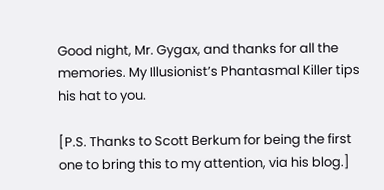Good night, Mr. Gygax, and thanks for all the memories. My Illusionist’s Phantasmal Killer tips his hat to you.

[P.S. Thanks to Scott Berkum for being the first one to bring this to my attention, via his blog.]